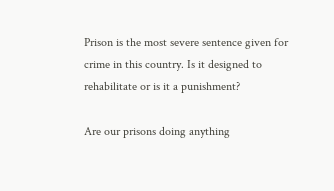Prison is the most severe sentence given for crime in this country. Is it designed to rehabilitate or is it a punishment?

Are our prisons doing anything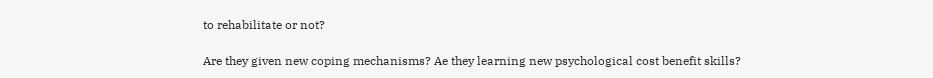to rehabilitate or not?

Are they given new coping mechanisms? Ae they learning new psychological cost benefit skills?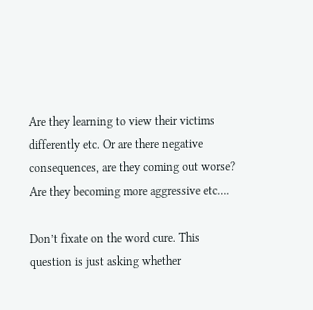Are they learning to view their victims differently etc. Or are there negative consequences, are they coming out worse? Are they becoming more aggressive etc….

Don’t fixate on the word cure. This question is just asking whether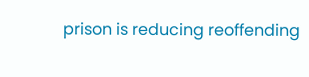prison is reducing reoffending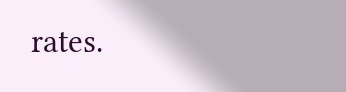rates.